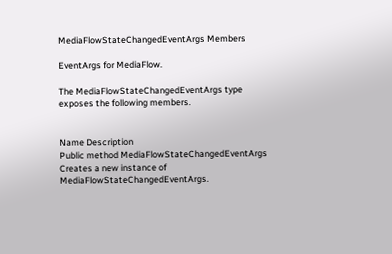MediaFlowStateChangedEventArgs Members

EventArgs for MediaFlow.

The MediaFlowStateChangedEventArgs type exposes the following members.


Name Description
Public method MediaFlowStateChangedEventArgs Creates a new instance of MediaFlowStateChangedEventArgs.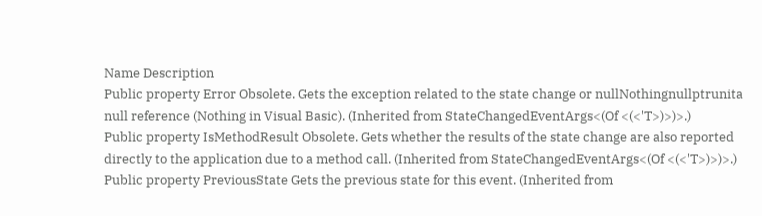Name Description
Public property Error Obsolete. Gets the exception related to the state change or nullNothingnullptrunita null reference (Nothing in Visual Basic). (Inherited from StateChangedEventArgs<(Of <(<'T>)>)>.)
Public property IsMethodResult Obsolete. Gets whether the results of the state change are also reported directly to the application due to a method call. (Inherited from StateChangedEventArgs<(Of <(<'T>)>)>.)
Public property PreviousState Gets the previous state for this event. (Inherited from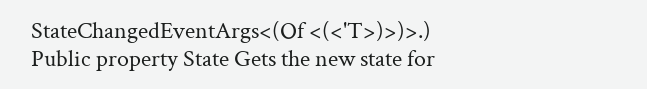StateChangedEventArgs<(Of <(<'T>)>)>.)
Public property State Gets the new state for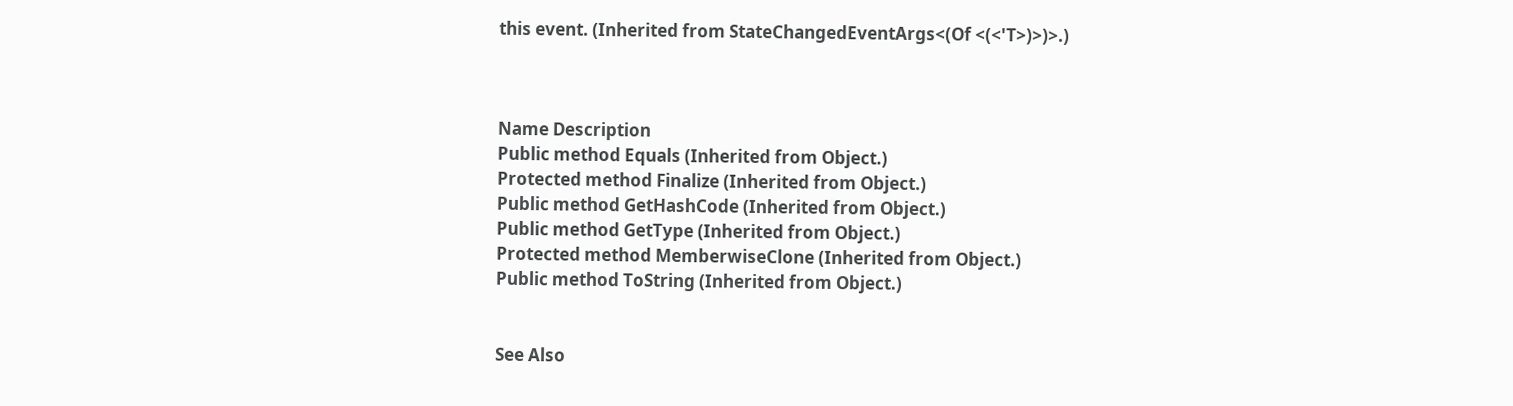this event. (Inherited from StateChangedEventArgs<(Of <(<'T>)>)>.)



Name Description
Public method Equals (Inherited from Object.)
Protected method Finalize (Inherited from Object.)
Public method GetHashCode (Inherited from Object.)
Public method GetType (Inherited from Object.)
Protected method MemberwiseClone (Inherited from Object.)
Public method ToString (Inherited from Object.)


See Also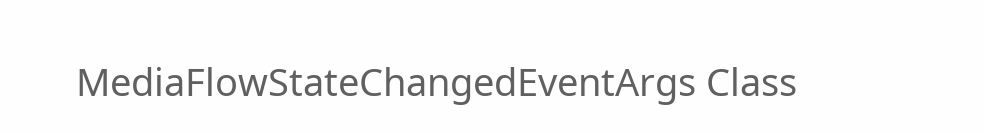MediaFlowStateChangedEventArgs Class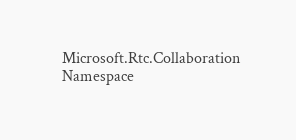Microsoft.Rtc.Collaboration Namespace